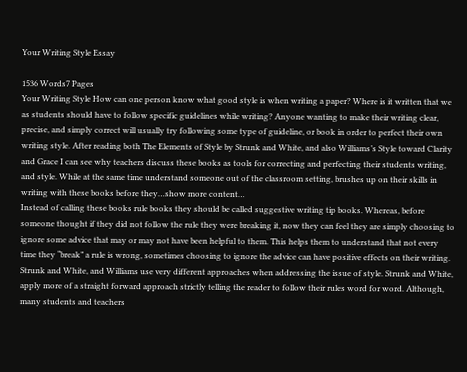Your Writing Style Essay

1536 Words7 Pages
Your Writing Style How can one person know what good style is when writing a paper? Where is it written that we as students should have to follow specific guidelines while writing? Anyone wanting to make their writing clear, precise, and simply correct will usually try following some type of guideline, or book in order to perfect their own writing style. After reading both The Elements of Style by Strunk and White, and also Williams’s Style toward Clarity and Grace I can see why teachers discuss these books as tools for correcting and perfecting their students writing, and style. While at the same time understand someone out of the classroom setting, brushes up on their skills in writing with these books before they…show more content…
Instead of calling these books rule books they should be called suggestive writing tip books. Whereas, before someone thought if they did not follow the rule they were breaking it, now they can feel they are simply choosing to ignore some advice that may or may not have been helpful to them. This helps them to understand that not every time they “break” a rule is wrong, sometimes choosing to ignore the advice can have positive effects on their writing. Strunk and White, and Williams use very different approaches when addressing the issue of style. Strunk and White, apply more of a straight forward approach strictly telling the reader to follow their rules word for word. Although, many students and teachers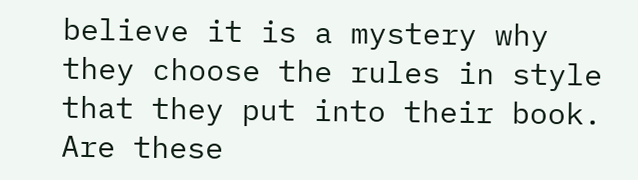believe it is a mystery why they choose the rules in style that they put into their book. Are these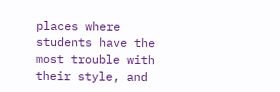places where students have the most trouble with their style, and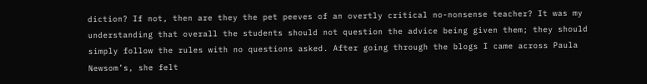diction? If not, then are they the pet peeves of an overtly critical no-nonsense teacher? It was my understanding that overall the students should not question the advice being given them; they should simply follow the rules with no questions asked. After going through the blogs I came across Paula Newsom’s, she felt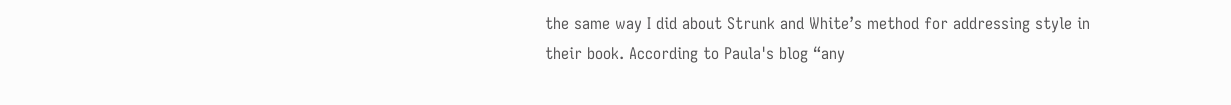the same way I did about Strunk and White’s method for addressing style in their book. According to Paula's blog “any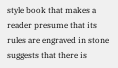style book that makes a reader presume that its rules are engraved in stone suggests that there is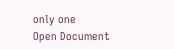only one
Open Document